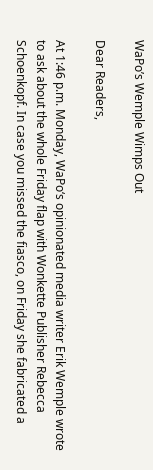WaPo’s Wemple Wimps Out

Dear Readers,

At 1:46 p.m. Monday, WaPo‘s opinionated media writer Erik Wemple wrote to ask about the whole Friday flap with Wonkette Publisher Rebecca Schoenkopf. In case you missed the fiasco, on Friday she fabricated a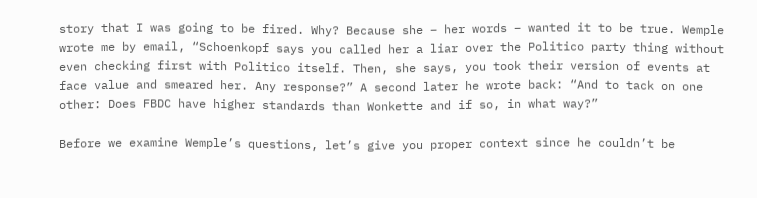story that I was going to be fired. Why? Because she – her words – wanted it to be true. Wemple wrote me by email, “Schoenkopf says you called her a liar over the Politico party thing without even checking first with Politico itself. Then, she says, you took their version of events at face value and smeared her. Any response?” A second later he wrote back: “And to tack on one other: Does FBDC have higher standards than Wonkette and if so, in what way?”

Before we examine Wemple’s questions, let’s give you proper context since he couldn’t be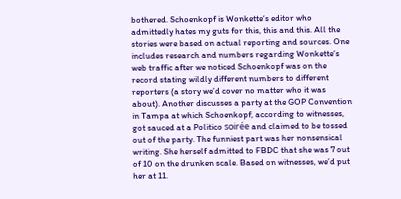bothered. Schoenkopf is Wonkette‘s editor who admittedly hates my guts for this, this and this. All the stories were based on actual reporting and sources. One includes research and numbers regarding Wonkette‘s web traffic after we noticed Schoenkopf was on the record stating wildly different numbers to different reporters (a story we’d cover no matter who it was about). Another discusses a party at the GOP Convention in Tampa at which Schoenkopf, according to witnesses, got sauced at a Politico soirée and claimed to be tossed out of the party. The funniest part was her nonsensical writing. She herself admitted to FBDC that she was 7 out of 10 on the drunken scale. Based on witnesses, we’d put her at 11.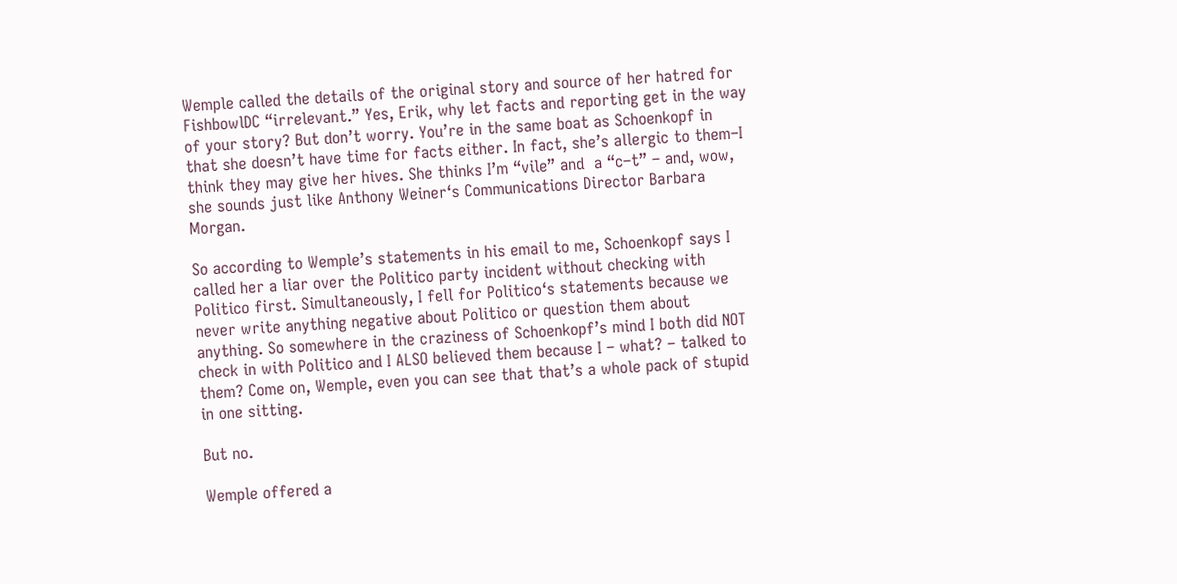Wemple called the details of the original story and source of her hatred for FishbowlDC “irrelevant.” Yes, Erik, why let facts and reporting get in the way of your story? But don’t worry. You’re in the same boat as Schoenkopf in that she doesn’t have time for facts either. In fact, she’s allergic to them–I think they may give her hives. She thinks I’m “vile” and  a “c–t” – and, wow, she sounds just like Anthony Weiner‘s Communications Director Barbara Morgan.

So according to Wemple’s statements in his email to me, Schoenkopf says I called her a liar over the Politico party incident without checking with Politico first. Simultaneously, I fell for Politico‘s statements because we never write anything negative about Politico or question them about anything. So somewhere in the craziness of Schoenkopf’s mind I both did NOT check in with Politico and I ALSO believed them because I – what? – talked to them? Come on, Wemple, even you can see that that’s a whole pack of stupid in one sitting.

But no.

Wemple offered a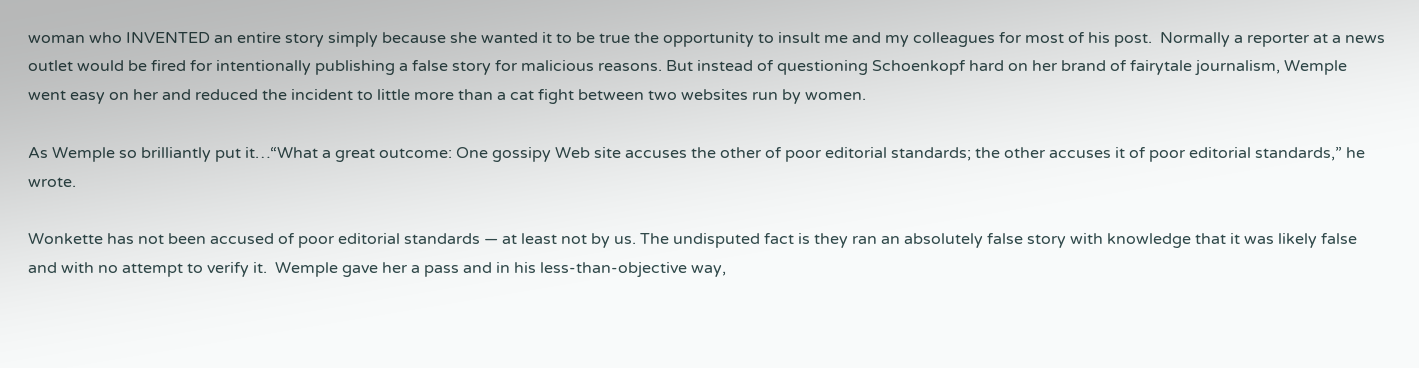woman who INVENTED an entire story simply because she wanted it to be true the opportunity to insult me and my colleagues for most of his post.  Normally a reporter at a news outlet would be fired for intentionally publishing a false story for malicious reasons. But instead of questioning Schoenkopf hard on her brand of fairytale journalism, Wemple went easy on her and reduced the incident to little more than a cat fight between two websites run by women.

As Wemple so brilliantly put it…“What a great outcome: One gossipy Web site accuses the other of poor editorial standards; the other accuses it of poor editorial standards,” he wrote.

Wonkette has not been accused of poor editorial standards — at least not by us. The undisputed fact is they ran an absolutely false story with knowledge that it was likely false and with no attempt to verify it.  Wemple gave her a pass and in his less-than-objective way,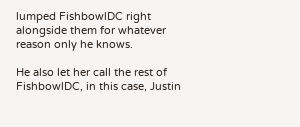lumped FishbowlDC right alongside them for whatever reason only he knows.

He also let her call the rest of FishbowlDC, in this case, Justin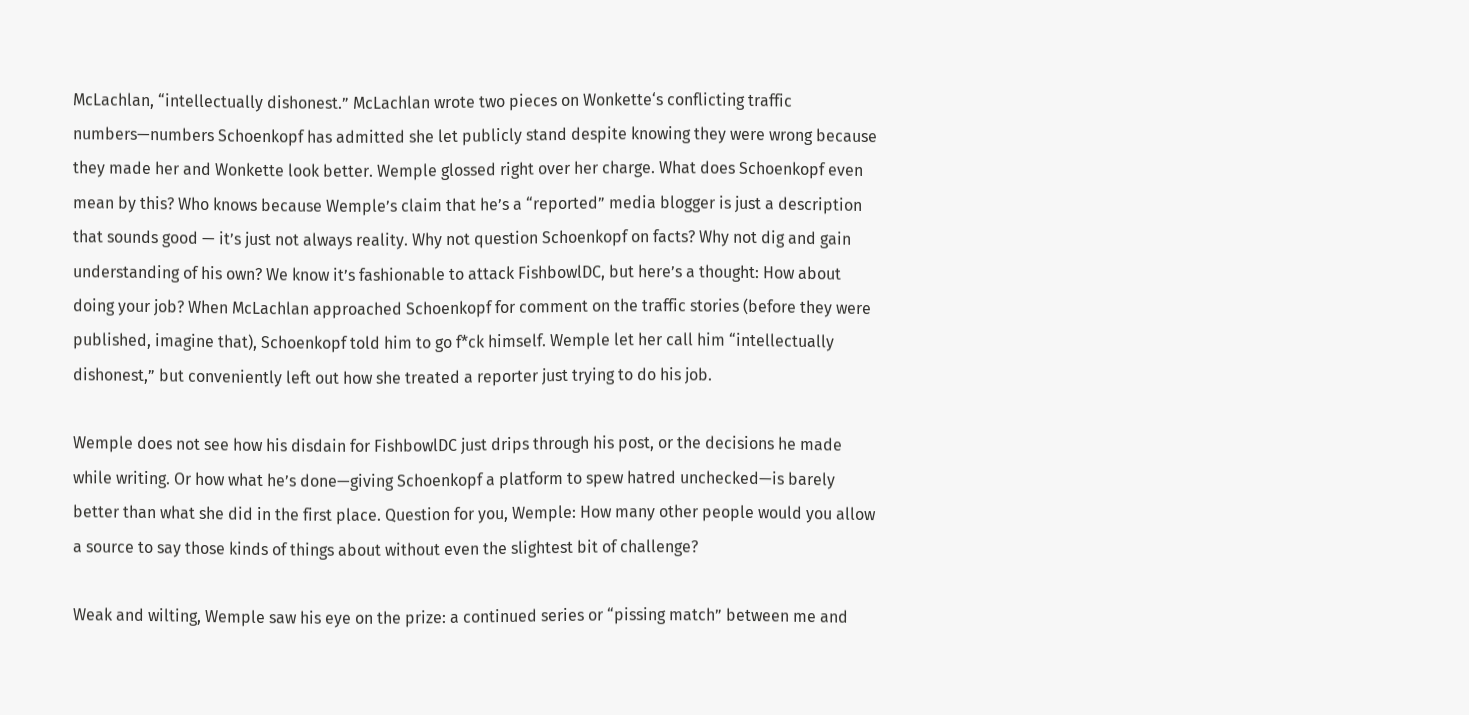McLachlan, “intellectually dishonest.” McLachlan wrote two pieces on Wonkette‘s conflicting traffic numbers—numbers Schoenkopf has admitted she let publicly stand despite knowing they were wrong because they made her and Wonkette look better. Wemple glossed right over her charge. What does Schoenkopf even mean by this? Who knows because Wemple’s claim that he’s a “reported” media blogger is just a description that sounds good — it’s just not always reality. Why not question Schoenkopf on facts? Why not dig and gain understanding of his own? We know it’s fashionable to attack FishbowlDC, but here’s a thought: How about doing your job? When McLachlan approached Schoenkopf for comment on the traffic stories (before they were published, imagine that), Schoenkopf told him to go f*ck himself. Wemple let her call him “intellectually dishonest,” but conveniently left out how she treated a reporter just trying to do his job.

Wemple does not see how his disdain for FishbowlDC just drips through his post, or the decisions he made while writing. Or how what he’s done—giving Schoenkopf a platform to spew hatred unchecked—is barely better than what she did in the first place. Question for you, Wemple: How many other people would you allow a source to say those kinds of things about without even the slightest bit of challenge?

Weak and wilting, Wemple saw his eye on the prize: a continued series or “pissing match” between me and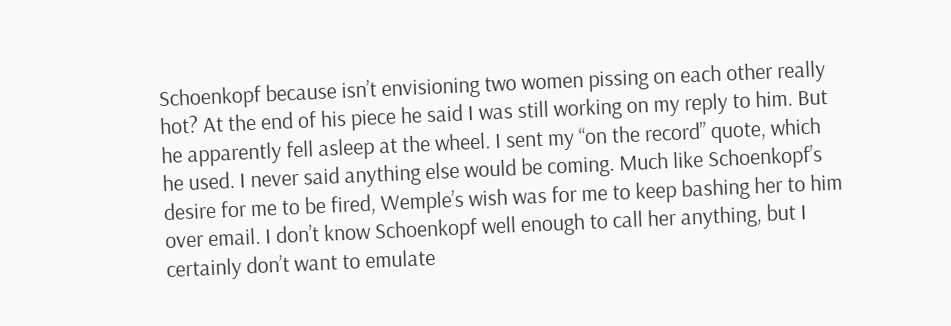Schoenkopf because isn’t envisioning two women pissing on each other really hot? At the end of his piece he said I was still working on my reply to him. But he apparently fell asleep at the wheel. I sent my “on the record” quote, which he used. I never said anything else would be coming. Much like Schoenkopf’s desire for me to be fired, Wemple’s wish was for me to keep bashing her to him over email. I don’t know Schoenkopf well enough to call her anything, but I certainly don’t want to emulate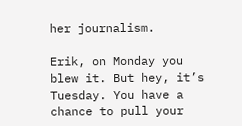her journalism.

Erik, on Monday you blew it. But hey, it’s Tuesday. You have a chance to pull your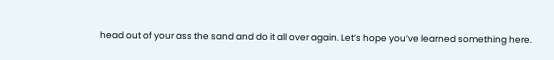head out of your ass the sand and do it all over again. Let’s hope you’ve learned something here.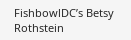FishbowlDC’s Betsy Rothstein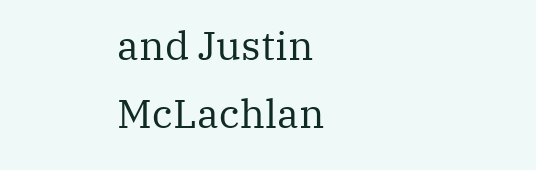and Justin McLachlan